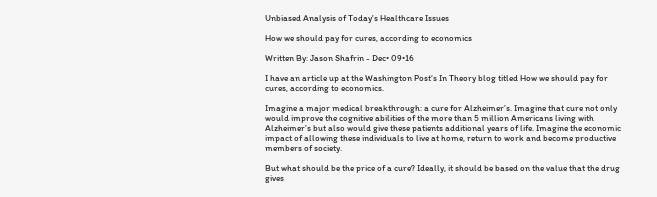Unbiased Analysis of Today's Healthcare Issues

How we should pay for cures, according to economics

Written By: Jason Shafrin - Dec• 09•16

I have an article up at the Washington Post‘s In Theory blog titled How we should pay for cures, according to economics.

Imagine a major medical breakthrough: a cure for Alzheimer’s. Imagine that cure not only would improve the cognitive abilities of the more than 5 million Americans living with Alzheimer’s but also would give these patients additional years of life. Imagine the economic impact of allowing these individuals to live at home, return to work and become productive members of society.

But what should be the price of a cure? Ideally, it should be based on the value that the drug gives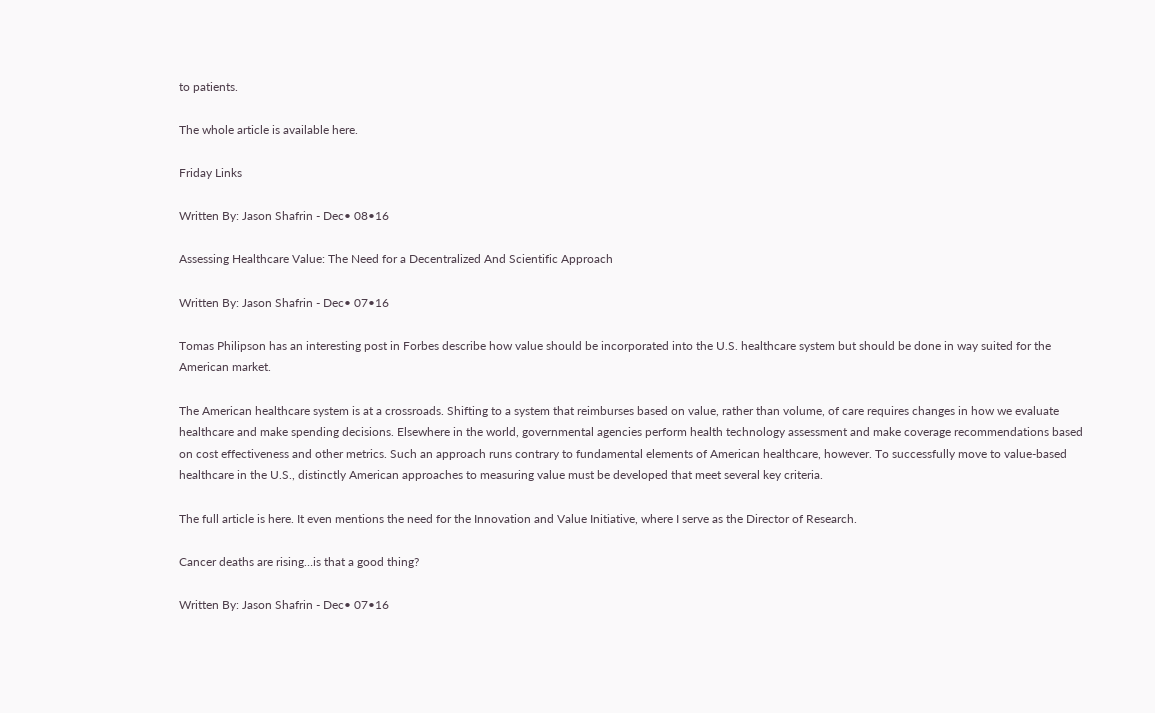to patients.

The whole article is available here.

Friday Links

Written By: Jason Shafrin - Dec• 08•16

Assessing Healthcare Value: The Need for a Decentralized And Scientific Approach

Written By: Jason Shafrin - Dec• 07•16

Tomas Philipson has an interesting post in Forbes describe how value should be incorporated into the U.S. healthcare system but should be done in way suited for the American market.

The American healthcare system is at a crossroads. Shifting to a system that reimburses based on value, rather than volume, of care requires changes in how we evaluate healthcare and make spending decisions. Elsewhere in the world, governmental agencies perform health technology assessment and make coverage recommendations based on cost effectiveness and other metrics. Such an approach runs contrary to fundamental elements of American healthcare, however. To successfully move to value-based healthcare in the U.S., distinctly American approaches to measuring value must be developed that meet several key criteria.

The full article is here. It even mentions the need for the Innovation and Value Initiative, where I serve as the Director of Research.

Cancer deaths are rising…is that a good thing?

Written By: Jason Shafrin - Dec• 07•16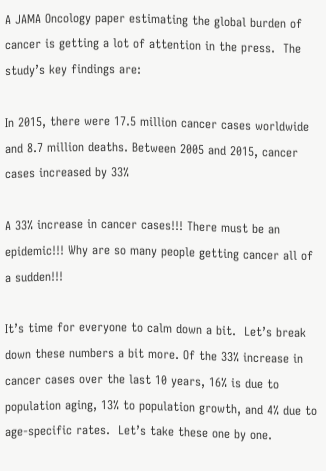A JAMA Oncology paper estimating the global burden of cancer is getting a lot of attention in the press.  The study’s key findings are:

In 2015, there were 17.5 million cancer cases worldwide and 8.7 million deaths. Between 2005 and 2015, cancer cases increased by 33%

A 33% increase in cancer cases!!! There must be an epidemic!!! Why are so many people getting cancer all of a sudden!!!

It’s time for everyone to calm down a bit.  Let’s break down these numbers a bit more. Of the 33% increase in cancer cases over the last 10 years, 16% is due to population aging, 13% to population growth, and 4% due to age-specific rates.  Let’s take these one by one.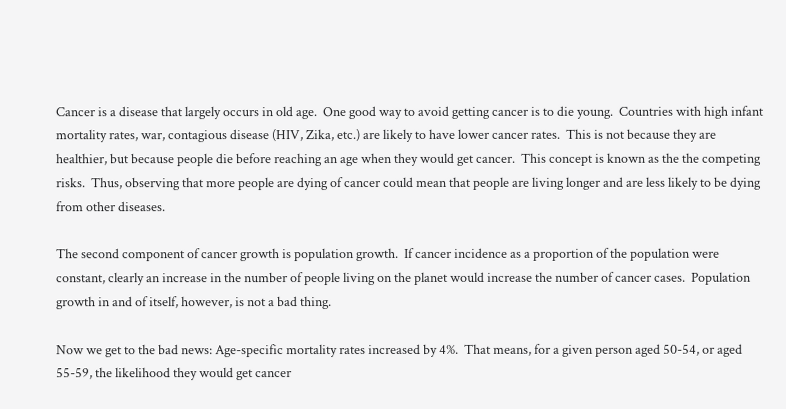Cancer is a disease that largely occurs in old age.  One good way to avoid getting cancer is to die young.  Countries with high infant mortality rates, war, contagious disease (HIV, Zika, etc.) are likely to have lower cancer rates.  This is not because they are healthier, but because people die before reaching an age when they would get cancer.  This concept is known as the the competing risks.  Thus, observing that more people are dying of cancer could mean that people are living longer and are less likely to be dying from other diseases.

The second component of cancer growth is population growth.  If cancer incidence as a proportion of the population were constant, clearly an increase in the number of people living on the planet would increase the number of cancer cases.  Population growth in and of itself, however, is not a bad thing.

Now we get to the bad news: Age-specific mortality rates increased by 4%.  That means, for a given person aged 50-54, or aged 55-59, the likelihood they would get cancer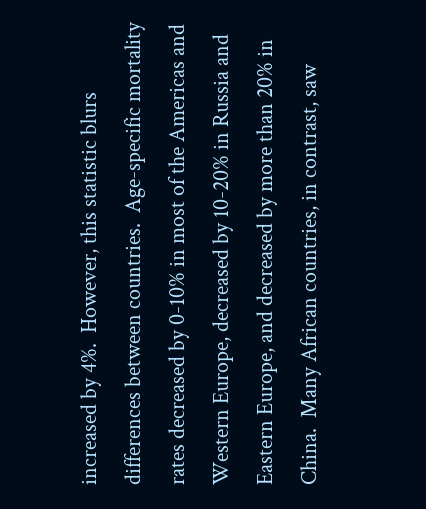increased by 4%.  However, this statistic blurs differences between countries.  Age-specific mortality rates decreased by 0-10% in most of the Americas and Western Europe, decreased by 10-20% in Russia and Eastern Europe, and decreased by more than 20% in China.  Many African countries, in contrast, saw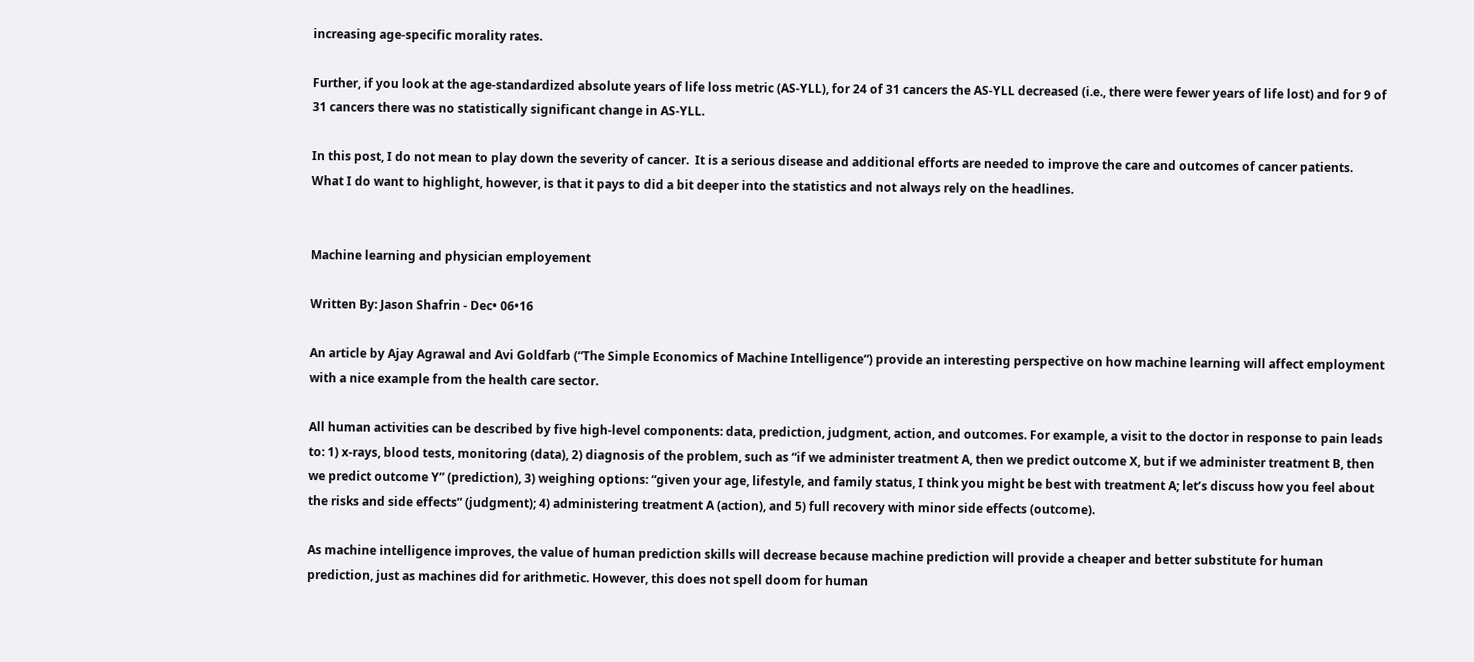increasing age-specific morality rates.

Further, if you look at the age-standardized absolute years of life loss metric (AS-YLL), for 24 of 31 cancers the AS-YLL decreased (i.e., there were fewer years of life lost) and for 9 of 31 cancers there was no statistically significant change in AS-YLL.

In this post, I do not mean to play down the severity of cancer.  It is a serious disease and additional efforts are needed to improve the care and outcomes of cancer patients.  What I do want to highlight, however, is that it pays to did a bit deeper into the statistics and not always rely on the headlines.


Machine learning and physician employement

Written By: Jason Shafrin - Dec• 06•16

An article by Ajay Agrawal and Avi Goldfarb (“The Simple Economics of Machine Intelligence“) provide an interesting perspective on how machine learning will affect employment with a nice example from the health care sector.

All human activities can be described by five high-level components: data, prediction, judgment, action, and outcomes. For example, a visit to the doctor in response to pain leads to: 1) x-rays, blood tests, monitoring (data), 2) diagnosis of the problem, such as “if we administer treatment A, then we predict outcome X, but if we administer treatment B, then we predict outcome Y” (prediction), 3) weighing options: “given your age, lifestyle, and family status, I think you might be best with treatment A; let’s discuss how you feel about the risks and side effects” (judgment); 4) administering treatment A (action), and 5) full recovery with minor side effects (outcome).

As machine intelligence improves, the value of human prediction skills will decrease because machine prediction will provide a cheaper and better substitute for human prediction, just as machines did for arithmetic. However, this does not spell doom for human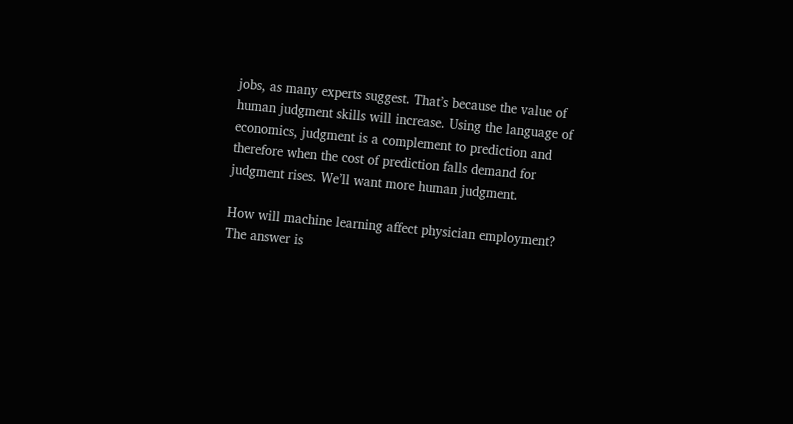jobs, as many experts suggest. That’s because the value of human judgment skills will increase. Using the language of economics, judgment is a complement to prediction and therefore when the cost of prediction falls demand for judgment rises. We’ll want more human judgment.

How will machine learning affect physician employment?  The answer is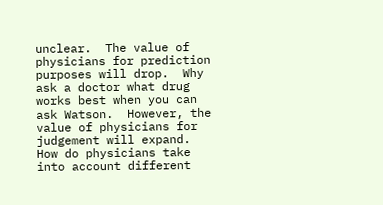unclear.  The value of physicians for prediction purposes will drop.  Why ask a doctor what drug works best when you can ask Watson.  However, the value of physicians for judgement will expand.  How do physicians take into account different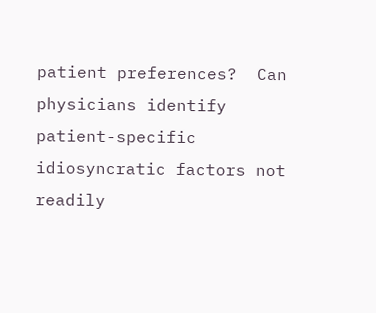patient preferences?  Can physicians identify patient-specific idiosyncratic factors not readily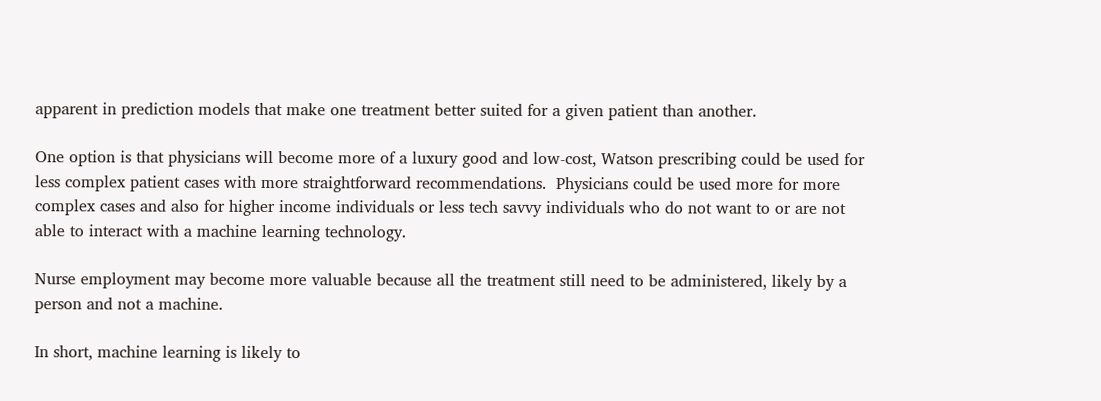apparent in prediction models that make one treatment better suited for a given patient than another.

One option is that physicians will become more of a luxury good and low-cost, Watson prescribing could be used for less complex patient cases with more straightforward recommendations.  Physicians could be used more for more complex cases and also for higher income individuals or less tech savvy individuals who do not want to or are not able to interact with a machine learning technology.

Nurse employment may become more valuable because all the treatment still need to be administered, likely by a person and not a machine.

In short, machine learning is likely to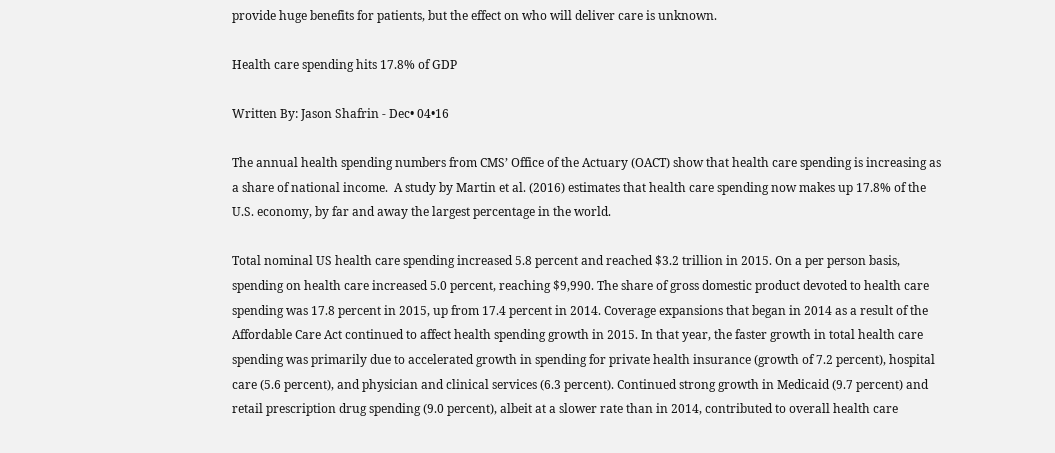provide huge benefits for patients, but the effect on who will deliver care is unknown.

Health care spending hits 17.8% of GDP

Written By: Jason Shafrin - Dec• 04•16

The annual health spending numbers from CMS’ Office of the Actuary (OACT) show that health care spending is increasing as a share of national income.  A study by Martin et al. (2016) estimates that health care spending now makes up 17.8% of the U.S. economy, by far and away the largest percentage in the world.

Total nominal US health care spending increased 5.8 percent and reached $3.2 trillion in 2015. On a per person basis, spending on health care increased 5.0 percent, reaching $9,990. The share of gross domestic product devoted to health care spending was 17.8 percent in 2015, up from 17.4 percent in 2014. Coverage expansions that began in 2014 as a result of the Affordable Care Act continued to affect health spending growth in 2015. In that year, the faster growth in total health care spending was primarily due to accelerated growth in spending for private health insurance (growth of 7.2 percent), hospital care (5.6 percent), and physician and clinical services (6.3 percent). Continued strong growth in Medicaid (9.7 percent) and retail prescription drug spending (9.0 percent), albeit at a slower rate than in 2014, contributed to overall health care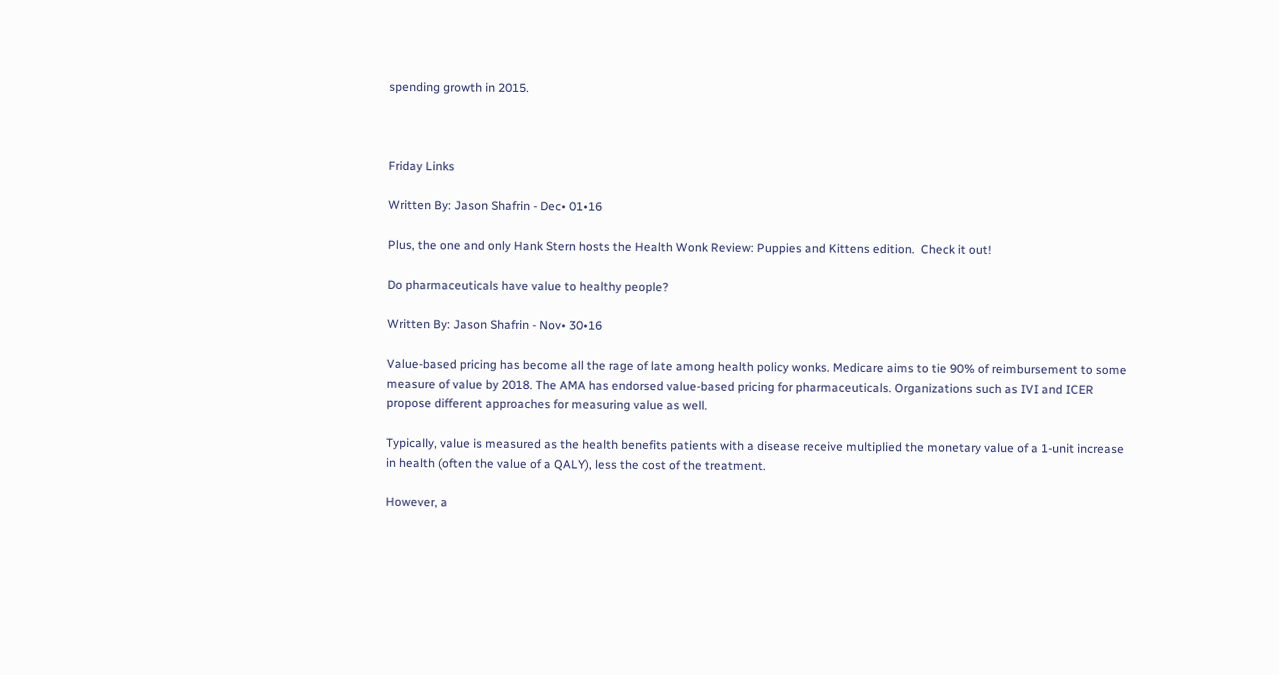spending growth in 2015.



Friday Links

Written By: Jason Shafrin - Dec• 01•16

Plus, the one and only Hank Stern hosts the Health Wonk Review: Puppies and Kittens edition.  Check it out!

Do pharmaceuticals have value to healthy people?

Written By: Jason Shafrin - Nov• 30•16

Value-based pricing has become all the rage of late among health policy wonks. Medicare aims to tie 90% of reimbursement to some measure of value by 2018. The AMA has endorsed value-based pricing for pharmaceuticals. Organizations such as IVI and ICER propose different approaches for measuring value as well.

Typically, value is measured as the health benefits patients with a disease receive multiplied the monetary value of a 1-unit increase in health (often the value of a QALY), less the cost of the treatment.

However, a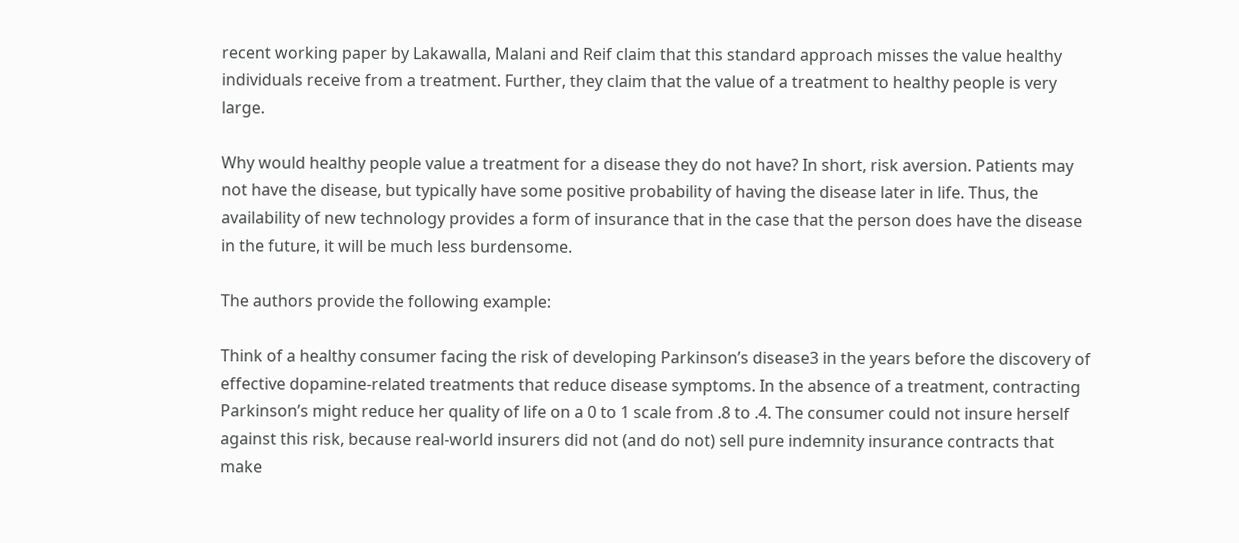recent working paper by Lakawalla, Malani and Reif claim that this standard approach misses the value healthy individuals receive from a treatment. Further, they claim that the value of a treatment to healthy people is very large.

Why would healthy people value a treatment for a disease they do not have? In short, risk aversion. Patients may not have the disease, but typically have some positive probability of having the disease later in life. Thus, the availability of new technology provides a form of insurance that in the case that the person does have the disease in the future, it will be much less burdensome.

The authors provide the following example:

Think of a healthy consumer facing the risk of developing Parkinson’s disease3 in the years before the discovery of effective dopamine-related treatments that reduce disease symptoms. In the absence of a treatment, contracting Parkinson’s might reduce her quality of life on a 0 to 1 scale from .8 to .4. The consumer could not insure herself against this risk, because real-world insurers did not (and do not) sell pure indemnity insurance contracts that make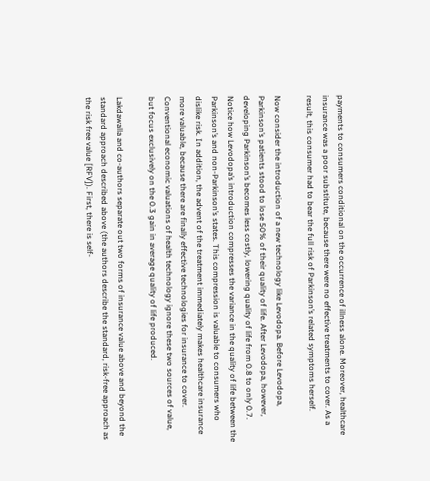payments to consumers conditional on the occurrence of illness alone. Moreover, healthcare insurance was a poor substitute, because there were no effective treatments to cover. As a result, this consumer had to bear the full risk of Parkinson’s related symptoms herself.

Now consider the introduction of a new technology like Levodopa. Before Levodopa, Parkinson’s patients stood to lose 50% of their quality of life. After Levodopa, however, developing Parkinson’s becomes less costly, lowering quality of life from 0.8 to only 0.7. Notice how Levodopa’s introduction compresses the variance in the quality of life between the Parkinson’s and non-Parkinson’s states. This compression is valuable to consumers who dislike risk. In addition, the advent of the treatment immediately makes healthcare insurance more valuable, because there are finally effective technologies for insurance to cover. Conventional economic valuations of health technology ignore these two sources of value, but focus exclusively on the 0.3 gain in average quality of life produced.

Lakdawalla and co-authors separate out two forms of insurance value above and beyond the standard approach described above (the authors describe the standard, risk-free approach as the risk free value [RFV]). First, there is self-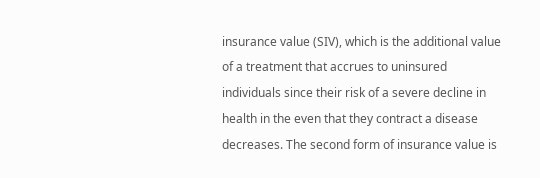insurance value (SIV), which is the additional value of a treatment that accrues to uninsured individuals since their risk of a severe decline in health in the even that they contract a disease decreases. The second form of insurance value is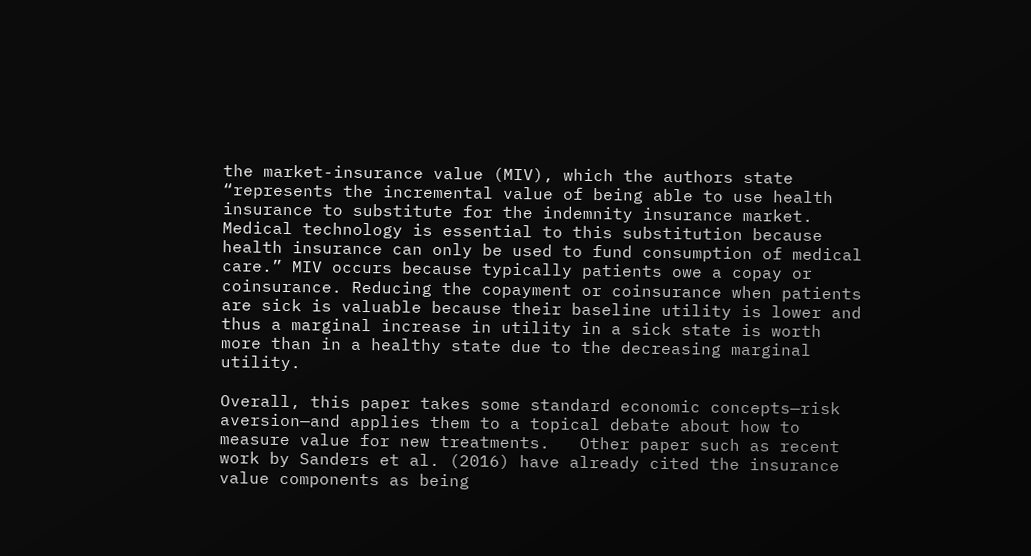the market-insurance value (MIV), which the authors state “represents the incremental value of being able to use health insurance to substitute for the indemnity insurance market. Medical technology is essential to this substitution because health insurance can only be used to fund consumption of medical care.” MIV occurs because typically patients owe a copay or coinsurance. Reducing the copayment or coinsurance when patients are sick is valuable because their baseline utility is lower and thus a marginal increase in utility in a sick state is worth more than in a healthy state due to the decreasing marginal utility.

Overall, this paper takes some standard economic concepts—risk aversion—and applies them to a topical debate about how to measure value for new treatments.   Other paper such as recent work by Sanders et al. (2016) have already cited the insurance value components as being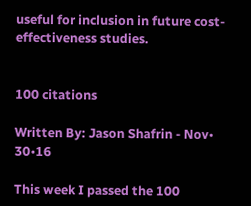useful for inclusion in future cost-effectiveness studies.


100 citations

Written By: Jason Shafrin - Nov• 30•16

This week I passed the 100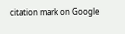citation mark on Google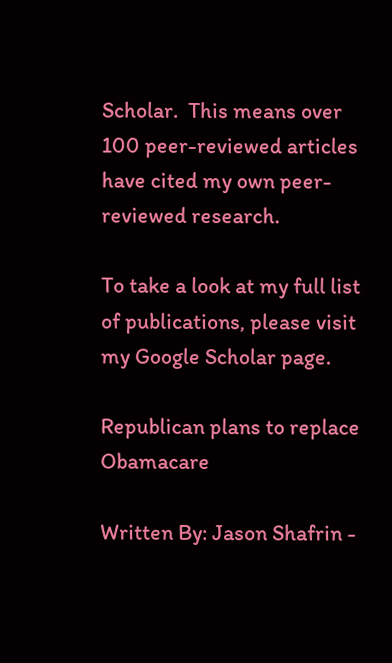Scholar.  This means over 100 peer-reviewed articles have cited my own peer-reviewed research.

To take a look at my full list of publications, please visit my Google Scholar page.

Republican plans to replace Obamacare

Written By: Jason Shafrin -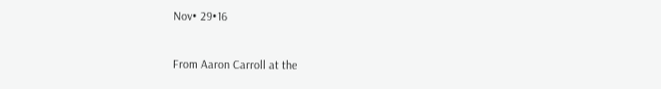Nov• 29•16

From Aaron Carroll at the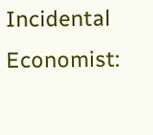Incidental Economist: